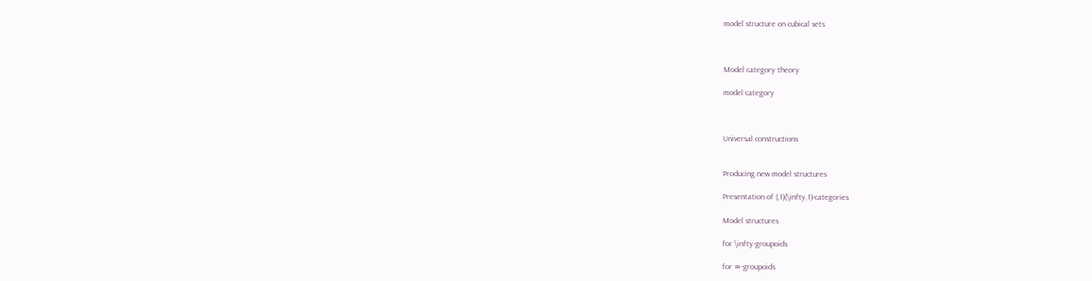model structure on cubical sets



Model category theory

model category



Universal constructions


Producing new model structures

Presentation of (,1)(\infty,1)-categories

Model structures

for \infty-groupoids

for ∞-groupoids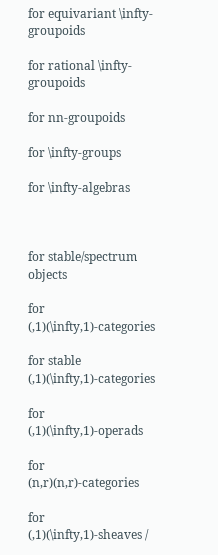for equivariant \infty-groupoids

for rational \infty-groupoids

for nn-groupoids

for \infty-groups

for \infty-algebras



for stable/spectrum objects

for (,1)(\infty,1)-categories

for stable (,1)(\infty,1)-categories

for (,1)(\infty,1)-operads

for (n,r)(n,r)-categories

for (,1)(\infty,1)-sheaves /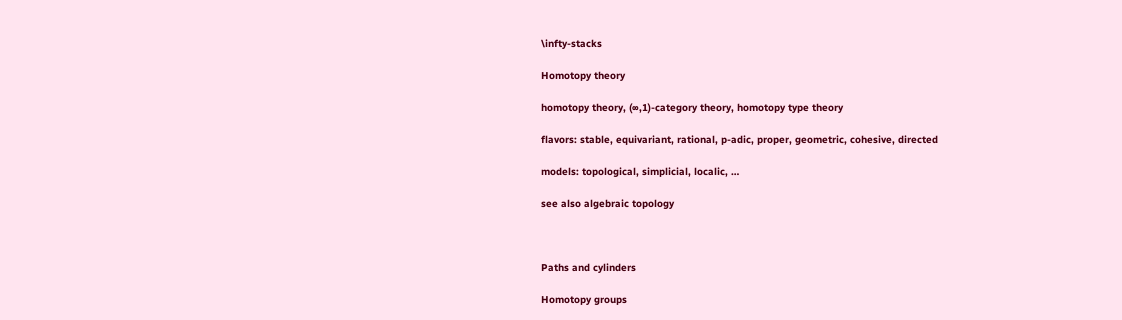\infty-stacks

Homotopy theory

homotopy theory, (∞,1)-category theory, homotopy type theory

flavors: stable, equivariant, rational, p-adic, proper, geometric, cohesive, directed

models: topological, simplicial, localic, …

see also algebraic topology



Paths and cylinders

Homotopy groups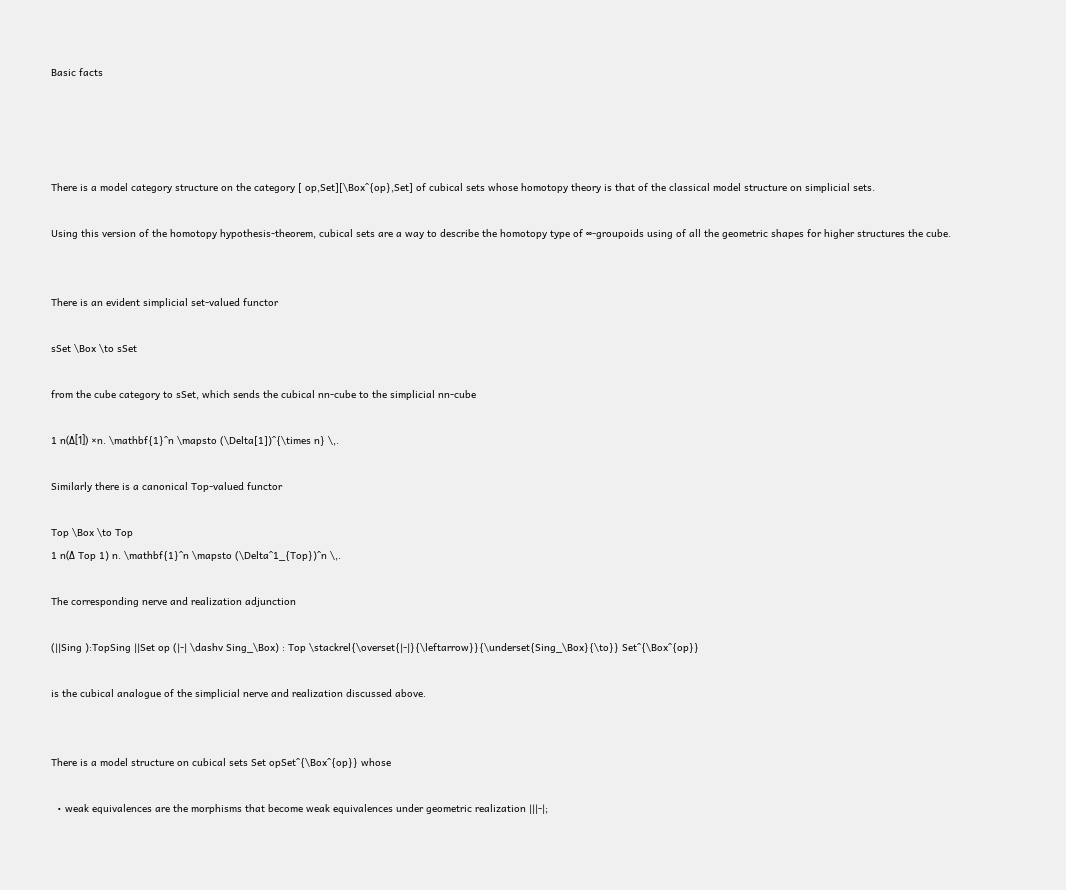Basic facts




There is a model category structure on the category [ op,Set][\Box^{op},Set] of cubical sets whose homotopy theory is that of the classical model structure on simplicial sets.

Using this version of the homotopy hypothesis-theorem, cubical sets are a way to describe the homotopy type of ∞-groupoids using of all the geometric shapes for higher structures the cube.


There is an evident simplicial set-valued functor

sSet \Box \to sSet

from the cube category to sSet, which sends the cubical nn-cube to the simplicial nn-cube

1 n(Δ[1]) ×n. \mathbf{1}^n \mapsto (\Delta[1])^{\times n} \,.

Similarly there is a canonical Top-valued functor

Top \Box \to Top
1 n(Δ Top 1) n. \mathbf{1}^n \mapsto (\Delta^1_{Top})^n \,.

The corresponding nerve and realization adjunction

(||Sing ):TopSing ||Set op (|-| \dashv Sing_\Box) : Top \stackrel{\overset{|-|}{\leftarrow}}{\underset{Sing_\Box}{\to}} Set^{\Box^{op}}

is the cubical analogue of the simplicial nerve and realization discussed above.


There is a model structure on cubical sets Set opSet^{\Box^{op}} whose

  • weak equivalences are the morphisms that become weak equivalences under geometric realization |||-|;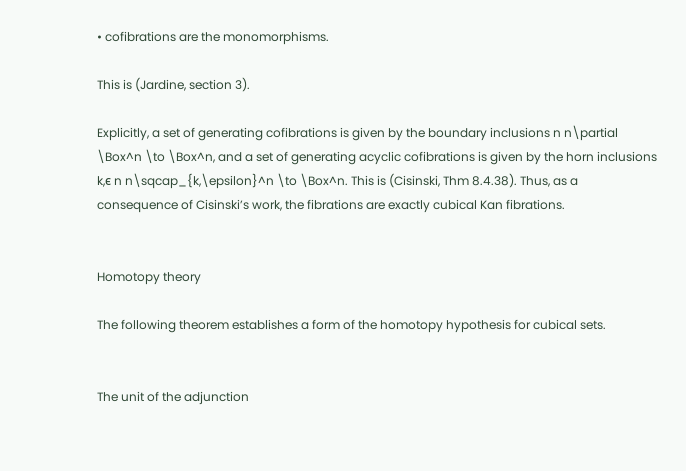• cofibrations are the monomorphisms.

This is (Jardine, section 3).

Explicitly, a set of generating cofibrations is given by the boundary inclusions n n\partial \Box^n \to \Box^n, and a set of generating acyclic cofibrations is given by the horn inclusions k,ϵ n n\sqcap_{k,\epsilon}^n \to \Box^n. This is (Cisinski, Thm 8.4.38). Thus, as a consequence of Cisinski’s work, the fibrations are exactly cubical Kan fibrations.


Homotopy theory

The following theorem establishes a form of the homotopy hypothesis for cubical sets.


The unit of the adjunction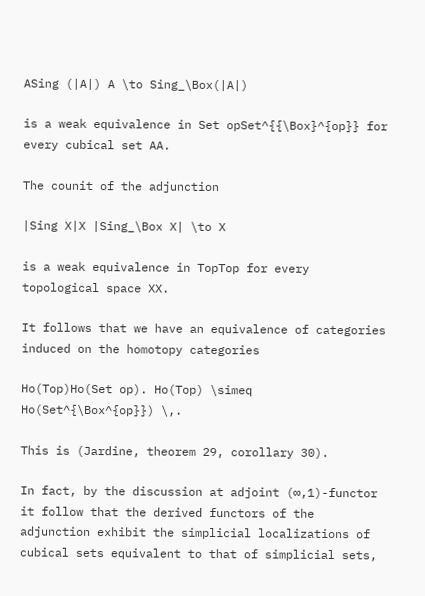ASing (|A|) A \to Sing_\Box(|A|)

is a weak equivalence in Set opSet^{{\Box}^{op}} for every cubical set AA.

The counit of the adjunction

|Sing X|X |Sing_\Box X| \to X

is a weak equivalence in TopTop for every topological space XX.

It follows that we have an equivalence of categories induced on the homotopy categories

Ho(Top)Ho(Set op). Ho(Top) \simeq Ho(Set^{\Box^{op}}) \,.

This is (Jardine, theorem 29, corollary 30).

In fact, by the discussion at adjoint (∞,1)-functor it follow that the derived functors of the adjunction exhibit the simplicial localizations of cubical sets equivalent to that of simplicial sets,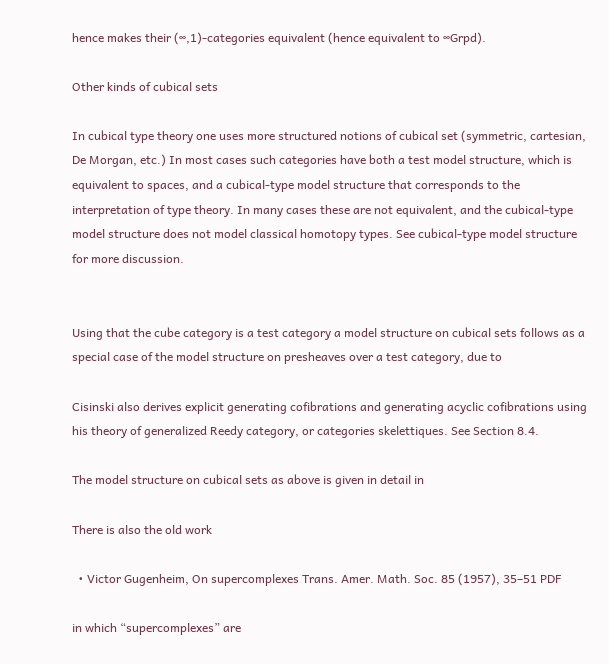hence makes their (∞,1)-categories equivalent (hence equivalent to ∞Grpd).

Other kinds of cubical sets

In cubical type theory one uses more structured notions of cubical set (symmetric, cartesian, De Morgan, etc.) In most cases such categories have both a test model structure, which is equivalent to spaces, and a cubical-type model structure that corresponds to the interpretation of type theory. In many cases these are not equivalent, and the cubical-type model structure does not model classical homotopy types. See cubical-type model structure for more discussion.


Using that the cube category is a test category a model structure on cubical sets follows as a special case of the model structure on presheaves over a test category, due to

Cisinski also derives explicit generating cofibrations and generating acyclic cofibrations using his theory of generalized Reedy category, or categories skelettiques. See Section 8.4.

The model structure on cubical sets as above is given in detail in

There is also the old work

  • Victor Gugenheim, On supercomplexes Trans. Amer. Math. Soc. 85 (1957), 35–51 PDF

in which “supercomplexes” are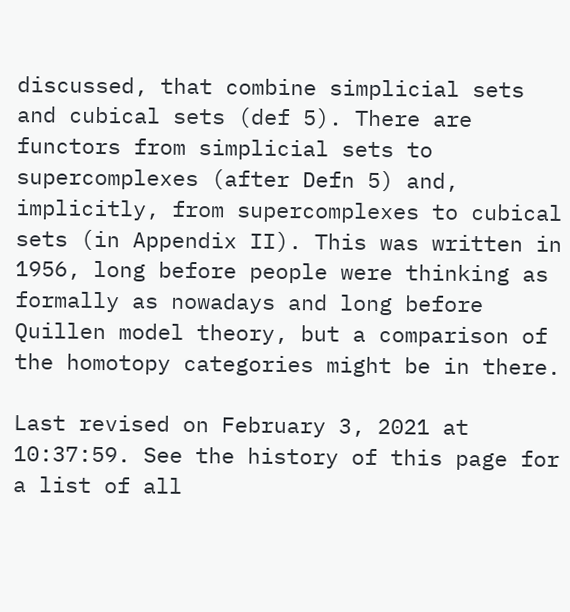discussed, that combine simplicial sets and cubical sets (def 5). There are functors from simplicial sets to supercomplexes (after Defn 5) and, implicitly, from supercomplexes to cubical sets (in Appendix II). This was written in 1956, long before people were thinking as formally as nowadays and long before Quillen model theory, but a comparison of the homotopy categories might be in there.

Last revised on February 3, 2021 at 10:37:59. See the history of this page for a list of all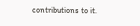contributions to it.